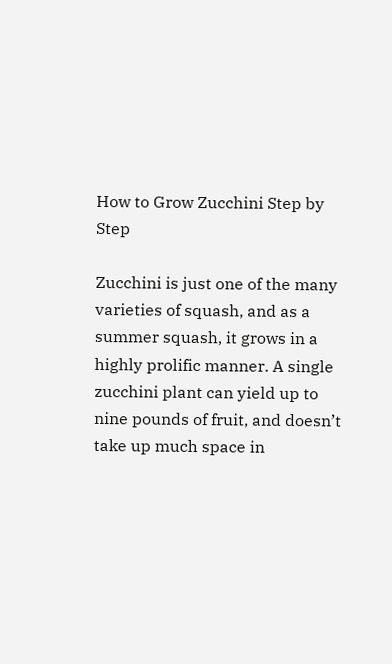How to Grow Zucchini Step by Step

Zucchini is just one of the many varieties of squash, and as a summer squash, it grows in a highly prolific manner. A single zucchini plant can yield up to nine pounds of fruit, and doesn’t take up much space in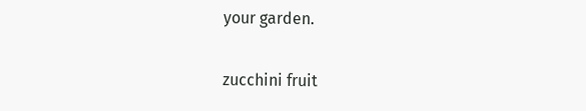your garden.

zucchini fruit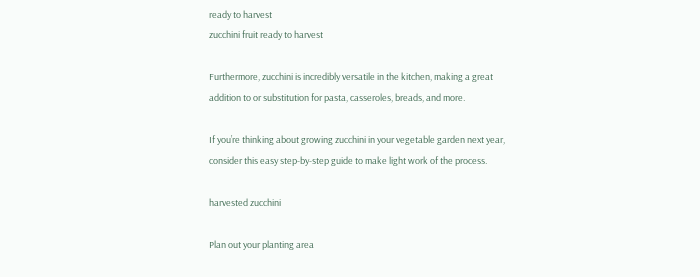ready to harvest
zucchini fruit ready to harvest

Furthermore, zucchini is incredibly versatile in the kitchen, making a great addition to or substitution for pasta, casseroles, breads, and more.

If you’re thinking about growing zucchini in your vegetable garden next year, consider this easy step-by-step guide to make light work of the process.

harvested zucchini

Plan out your planting area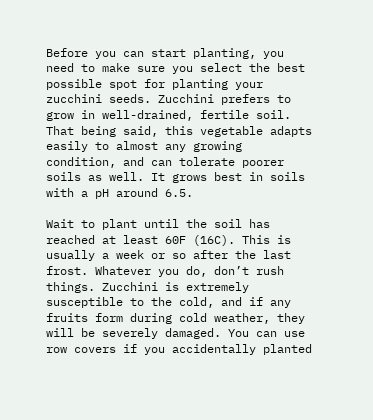Before you can start planting, you need to make sure you select the best possible spot for planting your zucchini seeds. Zucchini prefers to grow in well-drained, fertile soil. That being said, this vegetable adapts easily to almost any growing condition, and can tolerate poorer soils as well. It grows best in soils with a pH around 6.5.

Wait to plant until the soil has reached at least 60F (16C). This is usually a week or so after the last frost. Whatever you do, don’t rush things. Zucchini is extremely susceptible to the cold, and if any fruits form during cold weather, they will be severely damaged. You can use row covers if you accidentally planted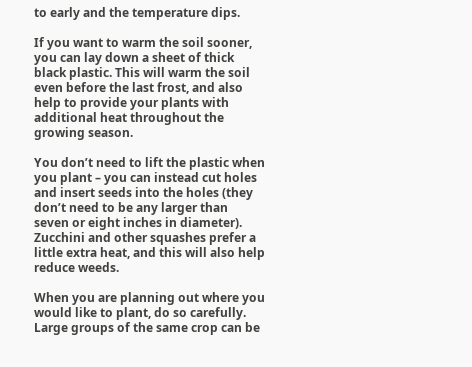to early and the temperature dips.

If you want to warm the soil sooner, you can lay down a sheet of thick black plastic. This will warm the soil even before the last frost, and also help to provide your plants with additional heat throughout the growing season.

You don’t need to lift the plastic when you plant – you can instead cut holes and insert seeds into the holes (they don’t need to be any larger than seven or eight inches in diameter). Zucchini and other squashes prefer a little extra heat, and this will also help reduce weeds.

When you are planning out where you would like to plant, do so carefully. Large groups of the same crop can be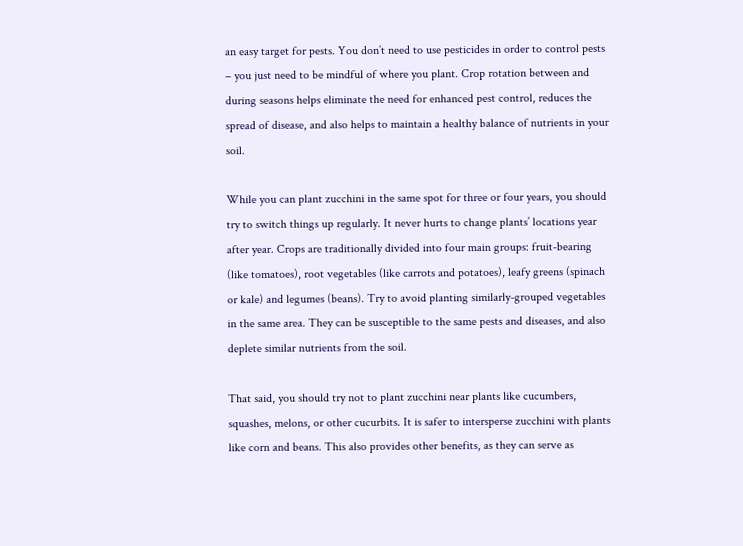an easy target for pests. You don’t need to use pesticides in order to control pests – you just need to be mindful of where you plant. Crop rotation between and during seasons helps eliminate the need for enhanced pest control, reduces the spread of disease, and also helps to maintain a healthy balance of nutrients in your soil.

While you can plant zucchini in the same spot for three or four years, you should try to switch things up regularly. It never hurts to change plants’ locations year after year. Crops are traditionally divided into four main groups: fruit-bearing (like tomatoes), root vegetables (like carrots and potatoes), leafy greens (spinach or kale) and legumes (beans). Try to avoid planting similarly-grouped vegetables in the same area. They can be susceptible to the same pests and diseases, and also deplete similar nutrients from the soil.

That said, you should try not to plant zucchini near plants like cucumbers, squashes, melons, or other cucurbits. It is safer to intersperse zucchini with plants like corn and beans. This also provides other benefits, as they can serve as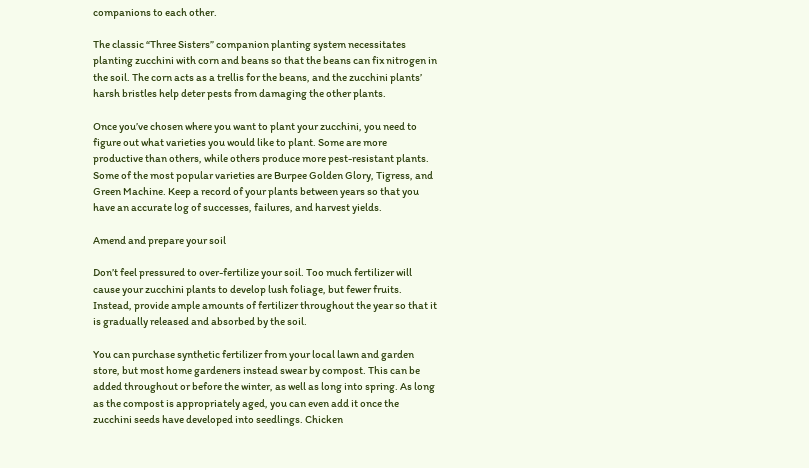companions to each other.

The classic “Three Sisters” companion planting system necessitates planting zucchini with corn and beans so that the beans can fix nitrogen in the soil. The corn acts as a trellis for the beans, and the zucchini plants’ harsh bristles help deter pests from damaging the other plants.

Once you’ve chosen where you want to plant your zucchini, you need to figure out what varieties you would like to plant. Some are more productive than others, while others produce more pest-resistant plants. Some of the most popular varieties are Burpee Golden Glory, Tigress, and Green Machine. Keep a record of your plants between years so that you have an accurate log of successes, failures, and harvest yields.

Amend and prepare your soil

Don’t feel pressured to over-fertilize your soil. Too much fertilizer will cause your zucchini plants to develop lush foliage, but fewer fruits. Instead, provide ample amounts of fertilizer throughout the year so that it is gradually released and absorbed by the soil.

You can purchase synthetic fertilizer from your local lawn and garden store, but most home gardeners instead swear by compost. This can be added throughout or before the winter, as well as long into spring. As long as the compost is appropriately aged, you can even add it once the zucchini seeds have developed into seedlings. Chicken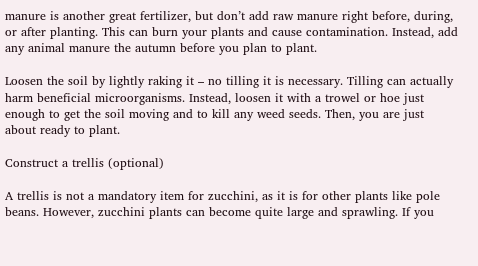manure is another great fertilizer, but don’t add raw manure right before, during, or after planting. This can burn your plants and cause contamination. Instead, add any animal manure the autumn before you plan to plant.

Loosen the soil by lightly raking it – no tilling it is necessary. Tilling can actually harm beneficial microorganisms. Instead, loosen it with a trowel or hoe just enough to get the soil moving and to kill any weed seeds. Then, you are just about ready to plant.

Construct a trellis (optional)

A trellis is not a mandatory item for zucchini, as it is for other plants like pole beans. However, zucchini plants can become quite large and sprawling. If you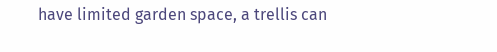have limited garden space, a trellis can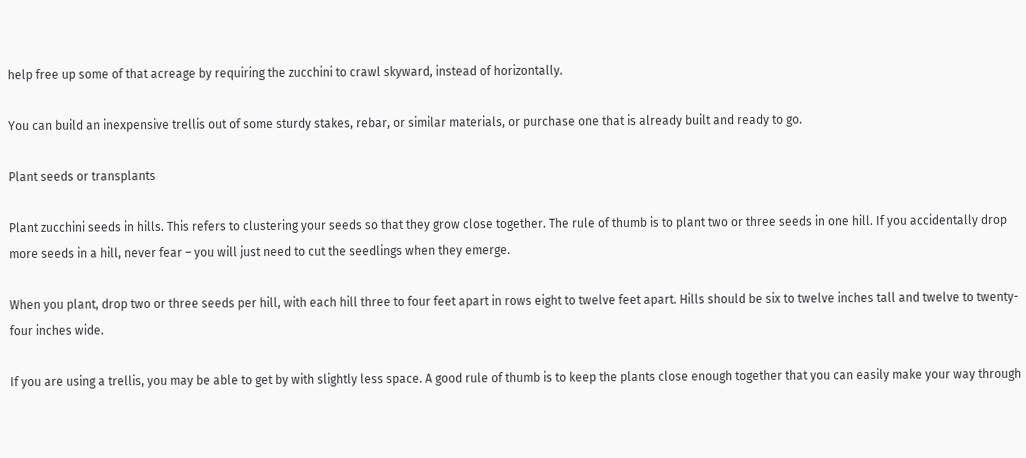help free up some of that acreage by requiring the zucchini to crawl skyward, instead of horizontally.

You can build an inexpensive trellis out of some sturdy stakes, rebar, or similar materials, or purchase one that is already built and ready to go.

Plant seeds or transplants

Plant zucchini seeds in hills. This refers to clustering your seeds so that they grow close together. The rule of thumb is to plant two or three seeds in one hill. If you accidentally drop more seeds in a hill, never fear – you will just need to cut the seedlings when they emerge.

When you plant, drop two or three seeds per hill, with each hill three to four feet apart in rows eight to twelve feet apart. Hills should be six to twelve inches tall and twelve to twenty-four inches wide.

If you are using a trellis, you may be able to get by with slightly less space. A good rule of thumb is to keep the plants close enough together that you can easily make your way through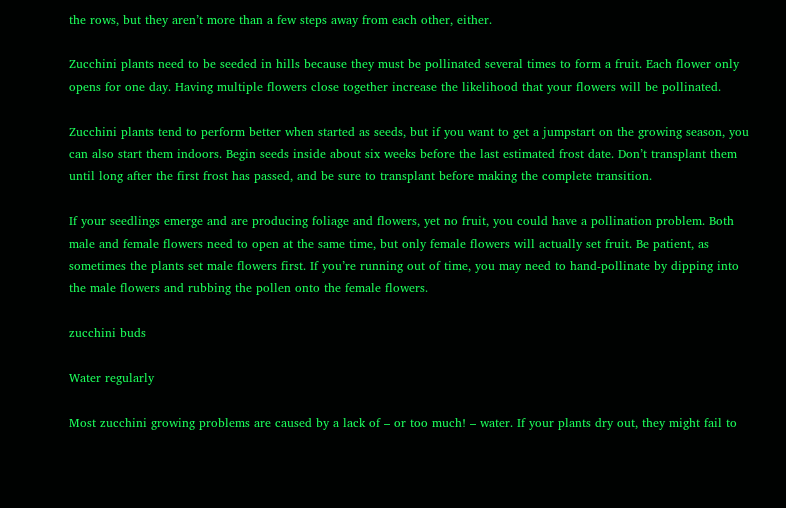the rows, but they aren’t more than a few steps away from each other, either.

Zucchini plants need to be seeded in hills because they must be pollinated several times to form a fruit. Each flower only opens for one day. Having multiple flowers close together increase the likelihood that your flowers will be pollinated.

Zucchini plants tend to perform better when started as seeds, but if you want to get a jumpstart on the growing season, you can also start them indoors. Begin seeds inside about six weeks before the last estimated frost date. Don’t transplant them until long after the first frost has passed, and be sure to transplant before making the complete transition.

If your seedlings emerge and are producing foliage and flowers, yet no fruit, you could have a pollination problem. Both male and female flowers need to open at the same time, but only female flowers will actually set fruit. Be patient, as sometimes the plants set male flowers first. If you’re running out of time, you may need to hand-pollinate by dipping into the male flowers and rubbing the pollen onto the female flowers.

zucchini buds

Water regularly

Most zucchini growing problems are caused by a lack of – or too much! – water. If your plants dry out, they might fail to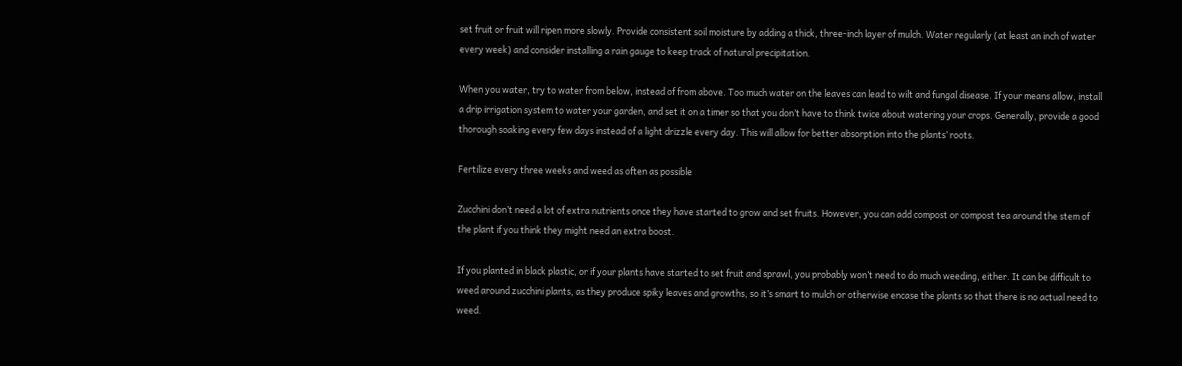set fruit or fruit will ripen more slowly. Provide consistent soil moisture by adding a thick, three-inch layer of mulch. Water regularly (at least an inch of water every week) and consider installing a rain gauge to keep track of natural precipitation.

When you water, try to water from below, instead of from above. Too much water on the leaves can lead to wilt and fungal disease. If your means allow, install a drip irrigation system to water your garden, and set it on a timer so that you don’t have to think twice about watering your crops. Generally, provide a good thorough soaking every few days instead of a light drizzle every day. This will allow for better absorption into the plants’ roots.

Fertilize every three weeks and weed as often as possible

Zucchini don’t need a lot of extra nutrients once they have started to grow and set fruits. However, you can add compost or compost tea around the stem of the plant if you think they might need an extra boost.

If you planted in black plastic, or if your plants have started to set fruit and sprawl, you probably won’t need to do much weeding, either. It can be difficult to weed around zucchini plants, as they produce spiky leaves and growths, so it’s smart to mulch or otherwise encase the plants so that there is no actual need to weed.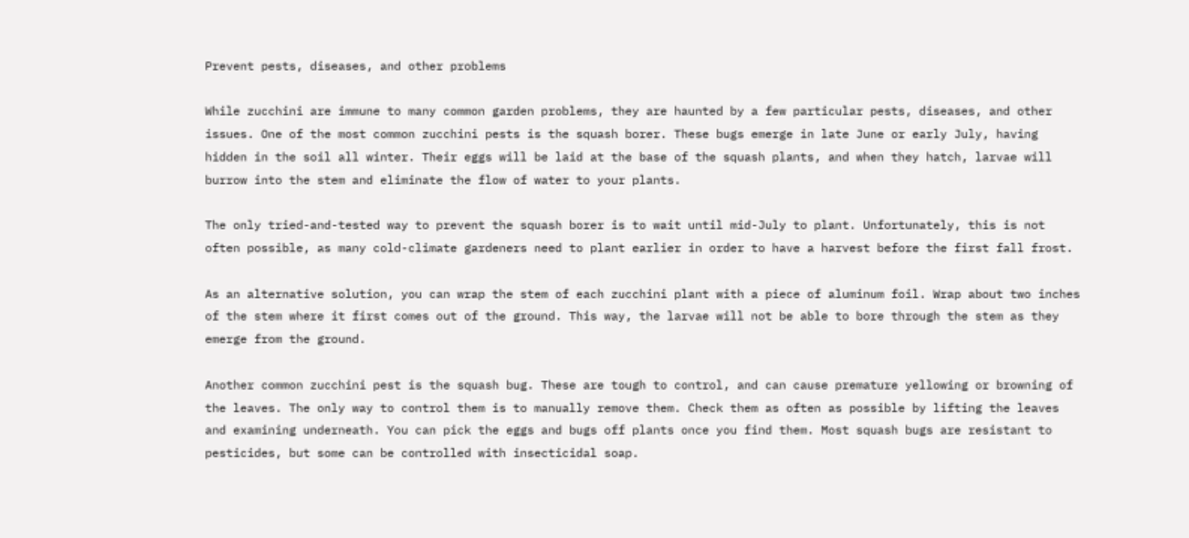Prevent pests, diseases, and other problems

While zucchini are immune to many common garden problems, they are haunted by a few particular pests, diseases, and other issues. One of the most common zucchini pests is the squash borer. These bugs emerge in late June or early July, having hidden in the soil all winter. Their eggs will be laid at the base of the squash plants, and when they hatch, larvae will burrow into the stem and eliminate the flow of water to your plants.

The only tried-and-tested way to prevent the squash borer is to wait until mid-July to plant. Unfortunately, this is not often possible, as many cold-climate gardeners need to plant earlier in order to have a harvest before the first fall frost.

As an alternative solution, you can wrap the stem of each zucchini plant with a piece of aluminum foil. Wrap about two inches of the stem where it first comes out of the ground. This way, the larvae will not be able to bore through the stem as they emerge from the ground.

Another common zucchini pest is the squash bug. These are tough to control, and can cause premature yellowing or browning of the leaves. The only way to control them is to manually remove them. Check them as often as possible by lifting the leaves and examining underneath. You can pick the eggs and bugs off plants once you find them. Most squash bugs are resistant to pesticides, but some can be controlled with insecticidal soap.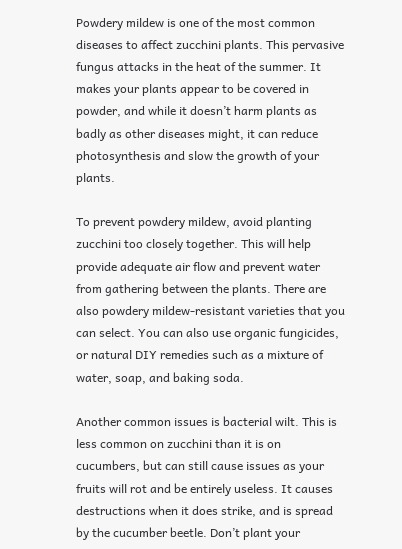Powdery mildew is one of the most common diseases to affect zucchini plants. This pervasive fungus attacks in the heat of the summer. It makes your plants appear to be covered in powder, and while it doesn’t harm plants as badly as other diseases might, it can reduce photosynthesis and slow the growth of your plants.

To prevent powdery mildew, avoid planting zucchini too closely together. This will help provide adequate air flow and prevent water from gathering between the plants. There are also powdery mildew-resistant varieties that you can select. You can also use organic fungicides, or natural DIY remedies such as a mixture of water, soap, and baking soda.

Another common issues is bacterial wilt. This is less common on zucchini than it is on cucumbers, but can still cause issues as your fruits will rot and be entirely useless. It causes destructions when it does strike, and is spread by the cucumber beetle. Don’t plant your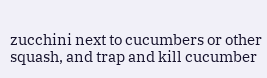zucchini next to cucumbers or other squash, and trap and kill cucumber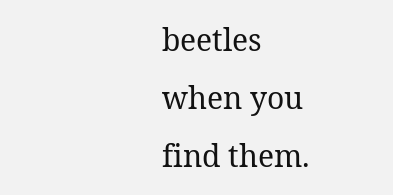beetles when you find them.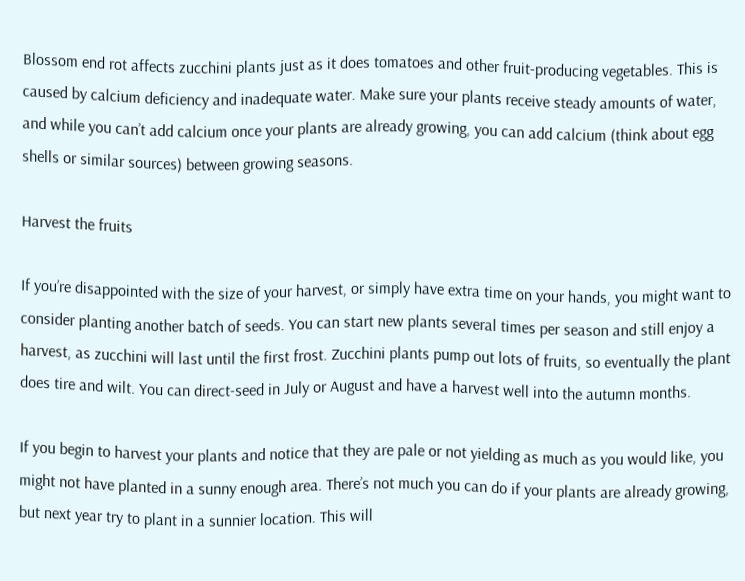Blossom end rot affects zucchini plants just as it does tomatoes and other fruit-producing vegetables. This is caused by calcium deficiency and inadequate water. Make sure your plants receive steady amounts of water, and while you can’t add calcium once your plants are already growing, you can add calcium (think about egg shells or similar sources) between growing seasons.

Harvest the fruits

If you’re disappointed with the size of your harvest, or simply have extra time on your hands, you might want to consider planting another batch of seeds. You can start new plants several times per season and still enjoy a harvest, as zucchini will last until the first frost. Zucchini plants pump out lots of fruits, so eventually the plant does tire and wilt. You can direct-seed in July or August and have a harvest well into the autumn months.

If you begin to harvest your plants and notice that they are pale or not yielding as much as you would like, you might not have planted in a sunny enough area. There’s not much you can do if your plants are already growing, but next year try to plant in a sunnier location. This will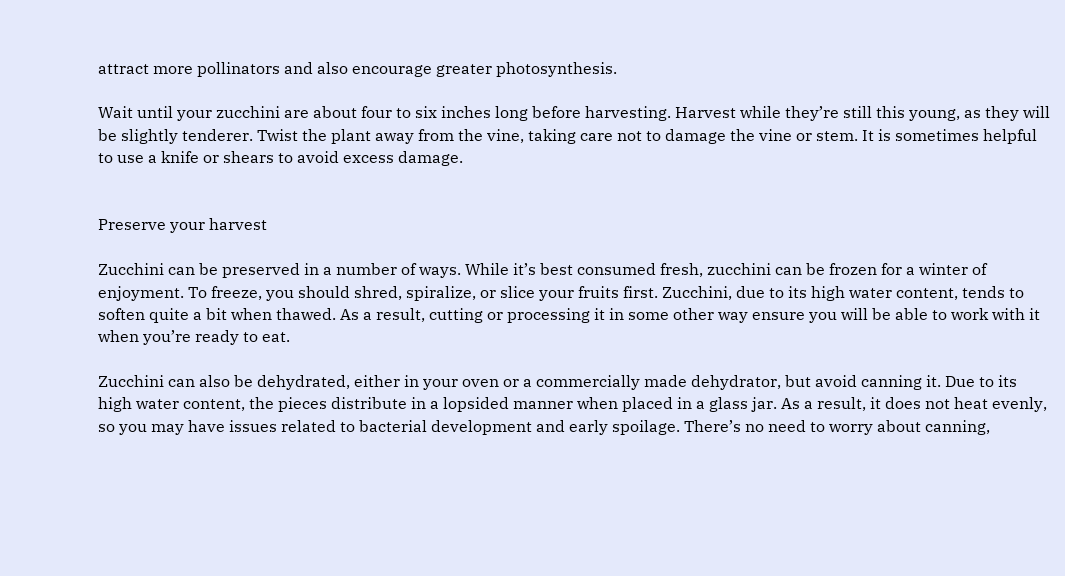attract more pollinators and also encourage greater photosynthesis.

Wait until your zucchini are about four to six inches long before harvesting. Harvest while they’re still this young, as they will be slightly tenderer. Twist the plant away from the vine, taking care not to damage the vine or stem. It is sometimes helpful to use a knife or shears to avoid excess damage.


Preserve your harvest

Zucchini can be preserved in a number of ways. While it’s best consumed fresh, zucchini can be frozen for a winter of enjoyment. To freeze, you should shred, spiralize, or slice your fruits first. Zucchini, due to its high water content, tends to soften quite a bit when thawed. As a result, cutting or processing it in some other way ensure you will be able to work with it when you’re ready to eat.

Zucchini can also be dehydrated, either in your oven or a commercially made dehydrator, but avoid canning it. Due to its high water content, the pieces distribute in a lopsided manner when placed in a glass jar. As a result, it does not heat evenly, so you may have issues related to bacterial development and early spoilage. There’s no need to worry about canning,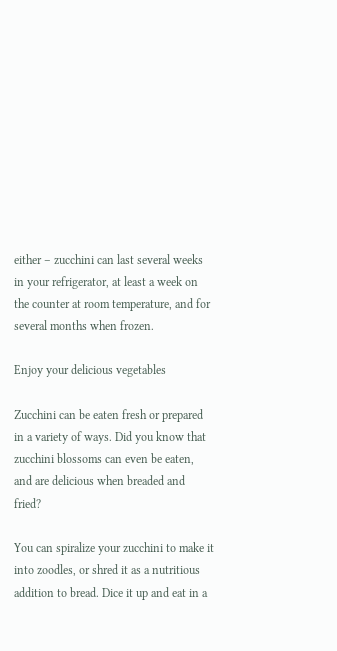either – zucchini can last several weeks in your refrigerator, at least a week on the counter at room temperature, and for several months when frozen.

Enjoy your delicious vegetables

Zucchini can be eaten fresh or prepared in a variety of ways. Did you know that zucchini blossoms can even be eaten, and are delicious when breaded and fried?

You can spiralize your zucchini to make it into zoodles, or shred it as a nutritious addition to bread. Dice it up and eat in a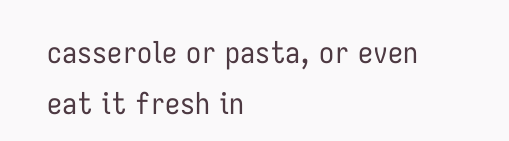casserole or pasta, or even eat it fresh in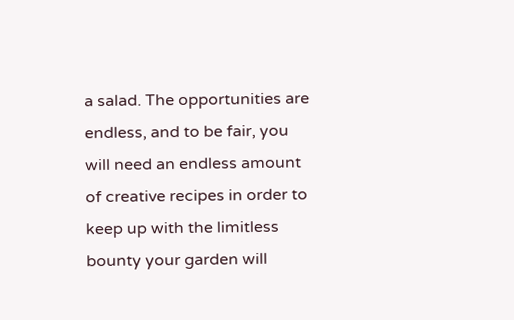a salad. The opportunities are endless, and to be fair, you will need an endless amount of creative recipes in order to keep up with the limitless bounty your garden will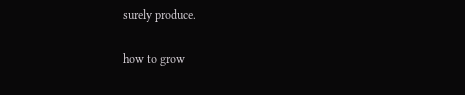surely produce.

how to grow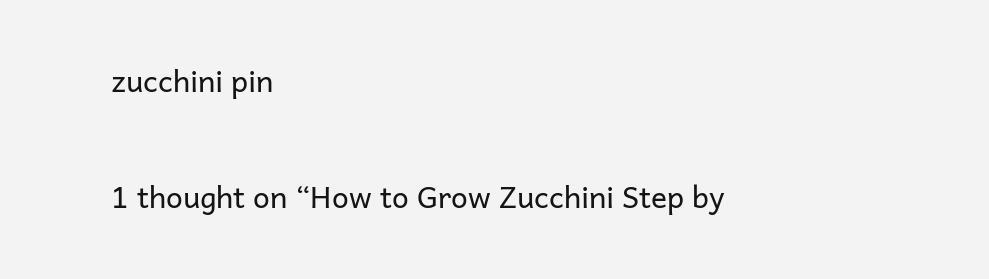zucchini pin

1 thought on “How to Grow Zucchini Step by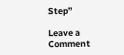Step”

Leave a Comment